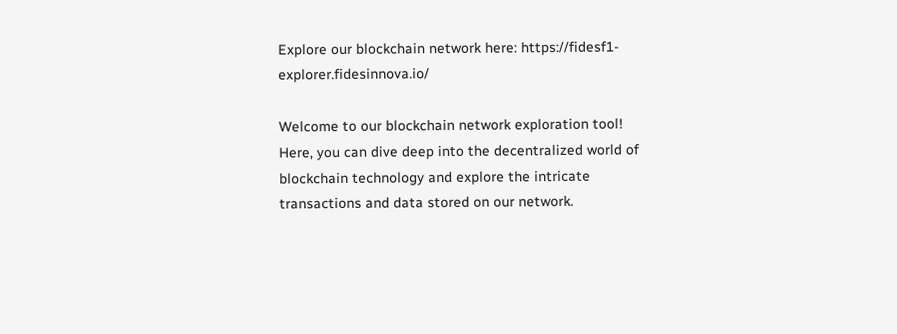Explore our blockchain network here: https://fidesf1-explorer.fidesinnova.io/

Welcome to our blockchain network exploration tool! Here, you can dive deep into the decentralized world of blockchain technology and explore the intricate transactions and data stored on our network.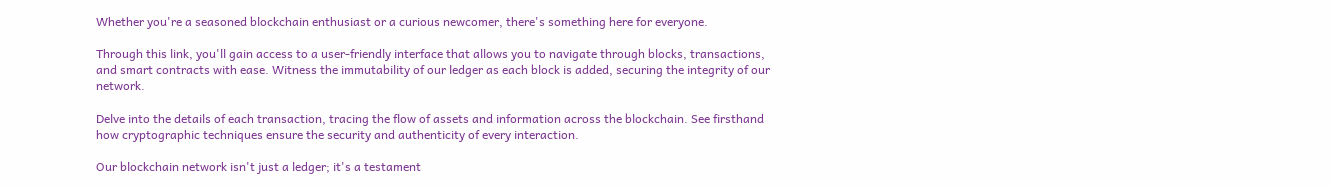Whether you're a seasoned blockchain enthusiast or a curious newcomer, there's something here for everyone.

Through this link, you'll gain access to a user-friendly interface that allows you to navigate through blocks, transactions, and smart contracts with ease. Witness the immutability of our ledger as each block is added, securing the integrity of our network.

Delve into the details of each transaction, tracing the flow of assets and information across the blockchain. See firsthand how cryptographic techniques ensure the security and authenticity of every interaction.

Our blockchain network isn't just a ledger; it's a testament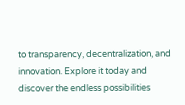to transparency, decentralization, and innovation. Explore it today and discover the endless possibilities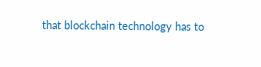that blockchain technology has to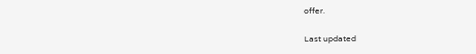offer.

Last updated